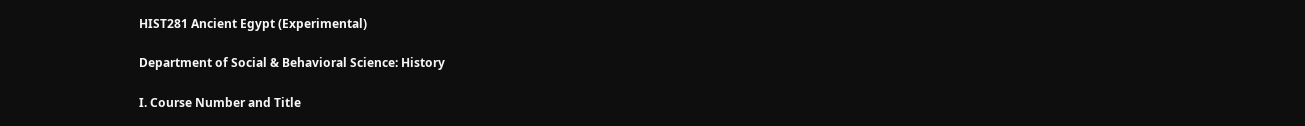HIST281 Ancient Egypt (Experimental)

Department of Social & Behavioral Science: History

I. Course Number and Title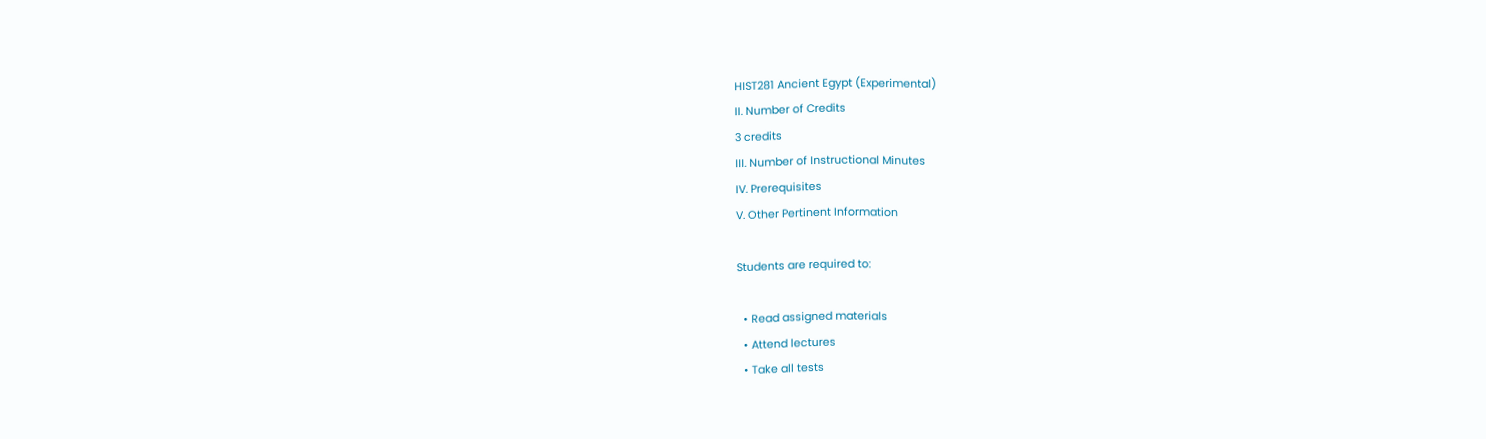HIST281 Ancient Egypt (Experimental)
II. Number of Credits
3 credits
III. Number of Instructional Minutes
IV. Prerequisites
V. Other Pertinent Information

Students are required to:

  • Read assigned materials
  • Attend lectures
  • Take all tests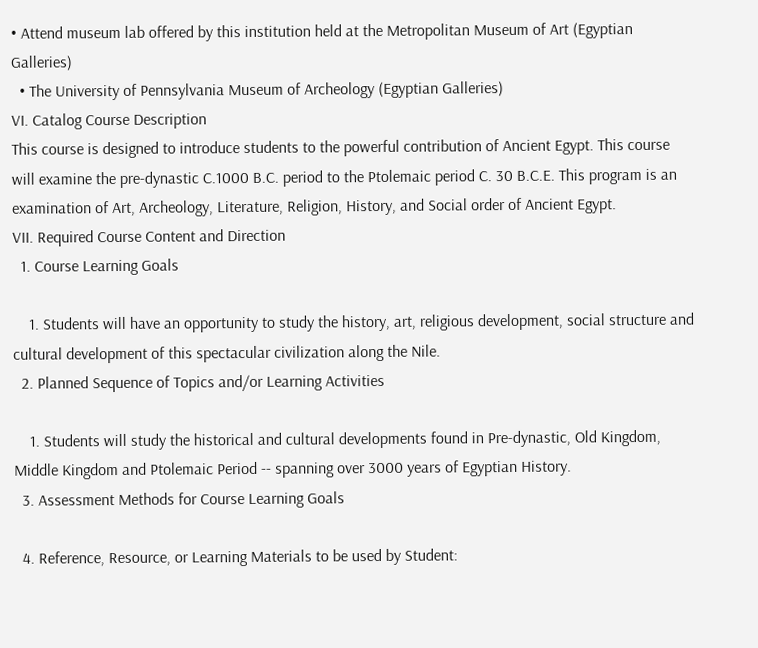• Attend museum lab offered by this institution held at the Metropolitan Museum of Art (Egyptian Galleries)
  • The University of Pennsylvania Museum of Archeology (Egyptian Galleries)
VI. Catalog Course Description
This course is designed to introduce students to the powerful contribution of Ancient Egypt. This course will examine the pre-dynastic C.1000 B.C. period to the Ptolemaic period C. 30 B.C.E. This program is an examination of Art, Archeology, Literature, Religion, History, and Social order of Ancient Egypt.
VII. Required Course Content and Direction
  1. Course Learning Goals

    1. Students will have an opportunity to study the history, art, religious development, social structure and cultural development of this spectacular civilization along the Nile.
  2. Planned Sequence of Topics and/or Learning Activities

    1. Students will study the historical and cultural developments found in Pre-dynastic, Old Kingdom, Middle Kingdom and Ptolemaic Period -- spanning over 3000 years of Egyptian History.
  3. Assessment Methods for Course Learning Goals

  4. Reference, Resource, or Learning Materials to be used by Student: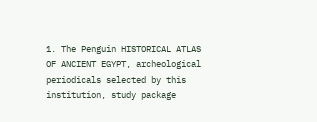1. The Penguin HISTORICAL ATLAS OF ANCIENT EGYPT, archeological periodicals selected by this institution, study package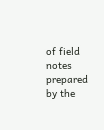of field notes prepared by the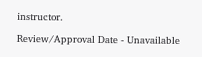instructor.

Review/Approval Date - Unavailable